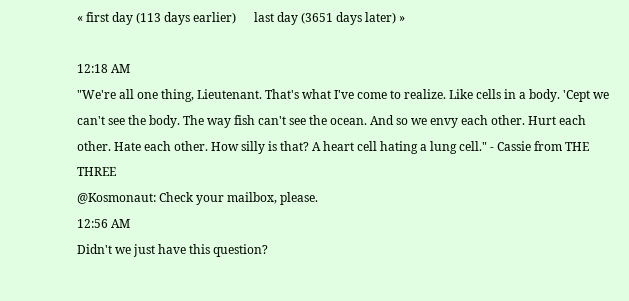« first day (113 days earlier)      last day (3651 days later) »

12:18 AM
"We're all one thing, Lieutenant. That's what I've come to realize. Like cells in a body. 'Cept we can't see the body. The way fish can't see the ocean. And so we envy each other. Hurt each other. Hate each other. How silly is that? A heart cell hating a lung cell." - Cassie from THE THREE
@Kosmonaut: Check your mailbox, please.
12:56 AM
Didn't we just have this question?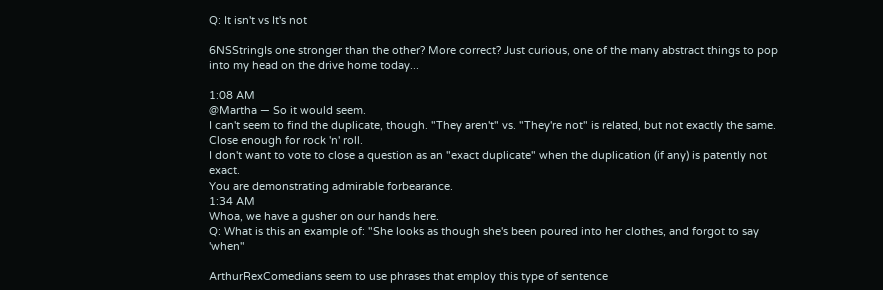Q: It isn't vs It's not

6NSStringIs one stronger than the other? More correct? Just curious, one of the many abstract things to pop into my head on the drive home today...

1:08 AM
@Martha — So it would seem.
I can't seem to find the duplicate, though. "They aren't" vs. "They're not" is related, but not exactly the same.
Close enough for rock 'n' roll.
I don't want to vote to close a question as an "exact duplicate" when the duplication (if any) is patently not exact.
You are demonstrating admirable forbearance.
1:34 AM
Whoa, we have a gusher on our hands here.
Q: What is this an example of: "She looks as though she's been poured into her clothes, and forgot to say 'when"

ArthurRexComedians seem to use phrases that employ this type of sentence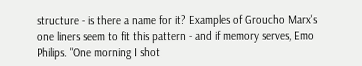structure - is there a name for it? Examples of Groucho Marx's one liners seem to fit this pattern - and if memory serves, Emo Philips. "One morning I shot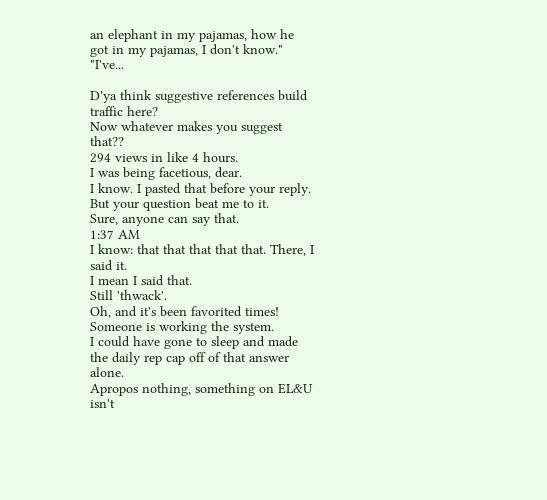an elephant in my pajamas, how he got in my pajamas, I don't know." "I've...

D'ya think suggestive references build traffic here?
Now whatever makes you suggest that??
294 views in like 4 hours.
I was being facetious, dear.
I know. I pasted that before your reply.
But your question beat me to it.
Sure, anyone can say that.
1:37 AM
I know: that that that that that. There, I said it.
I mean I said that.
Still 'thwack'.
Oh, and it's been favorited times! Someone is working the system.
I could have gone to sleep and made the daily rep cap off of that answer alone.
Apropos nothing, something on EL&U isn't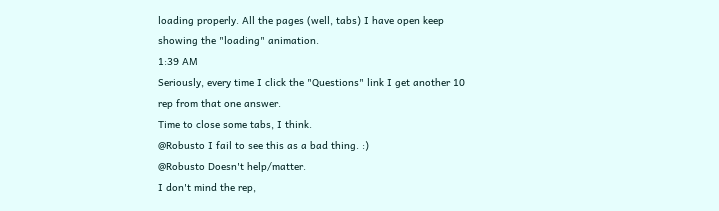loading properly. All the pages (well, tabs) I have open keep showing the "loading" animation.
1:39 AM
Seriously, every time I click the "Questions" link I get another 10 rep from that one answer.
Time to close some tabs, I think.
@Robusto I fail to see this as a bad thing. :)
@Robusto Doesn't help/matter.
I don't mind the rep,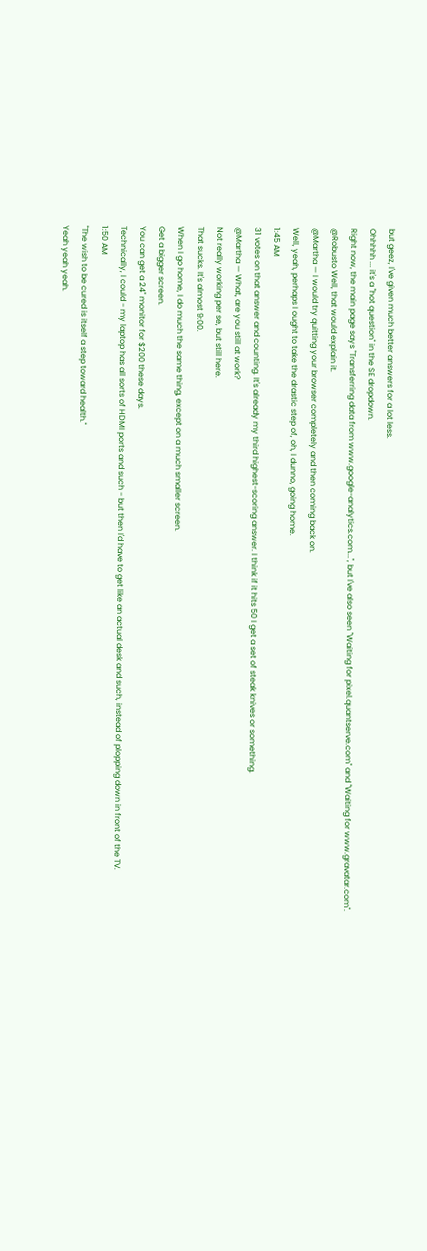but geez, I've given much better answers for a lot less.
Ohhhhh ... it's a "hot question" in the SE dropdown.
Right now, the main page says "Transferring data from www.google-analytics.com...", but I've also seen "Waiting for pixel.quantserve.com" and "Waiting for www.gravatar.com".
@Robusto Well, that would explain it.
@Martha — I would try quitting your browser completely and then coming back on.
Well, yeah, perhaps I ought to take the drastic step of, oh, I dunno, going home.
1:45 AM
31 votes on that answer and counting. It's already my third highest-scoring answer. I think if it hits 50 I get a set of steak knives or something.
@Martha — What, are you still at work?
Not really working per se, but still here.
That sucks. It's almost 9:00.
When I go home, I do much the same thing, except on a much smaller screen.
Get a bigger screen.
You can get a 24" monitor for $200 these days.
Technically, I could - my laptop has all sorts of HDMI ports and such - but then I'd have to get like an actual desk and such, instead of plopping down in front of the TV.
1:50 AM
"The wish to be cured is itself a step toward health."
Yeah yeah yeah.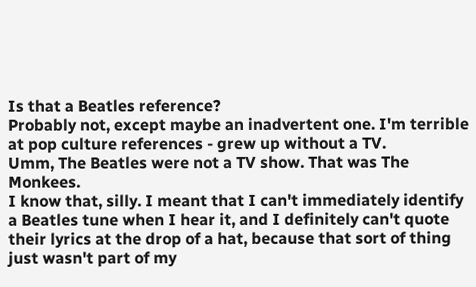Is that a Beatles reference?
Probably not, except maybe an inadvertent one. I'm terrible at pop culture references - grew up without a TV.
Umm, The Beatles were not a TV show. That was The Monkees.
I know that, silly. I meant that I can't immediately identify a Beatles tune when I hear it, and I definitely can't quote their lyrics at the drop of a hat, because that sort of thing just wasn't part of my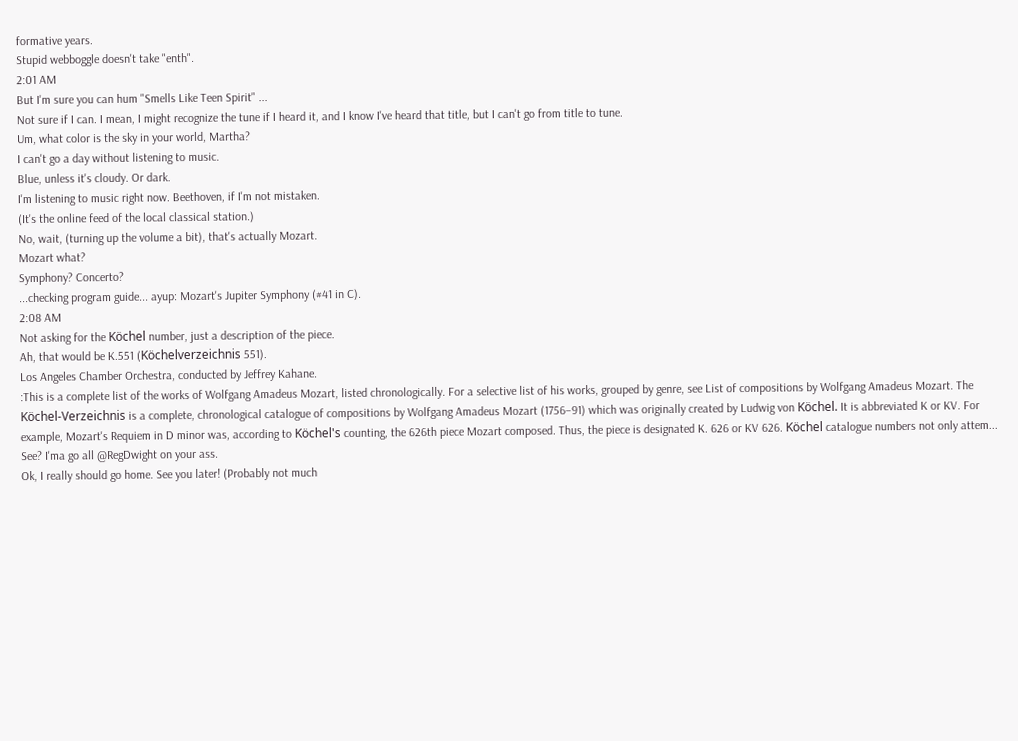formative years.
Stupid webboggle doesn't take "enth".
2:01 AM
But I'm sure you can hum "Smells Like Teen Spirit" ...
Not sure if I can. I mean, I might recognize the tune if I heard it, and I know I've heard that title, but I can't go from title to tune.
Um, what color is the sky in your world, Martha?
I can't go a day without listening to music.
Blue, unless it's cloudy. Or dark.
I'm listening to music right now. Beethoven, if I'm not mistaken.
(It's the online feed of the local classical station.)
No, wait, (turning up the volume a bit), that's actually Mozart.
Mozart what?
Symphony? Concerto?
...checking program guide... ayup: Mozart's Jupiter Symphony (#41 in C).
2:08 AM
Not asking for the Köchel number, just a description of the piece.
Ah, that would be K.551 (Köchelverzeichnis 551).
Los Angeles Chamber Orchestra, conducted by Jeffrey Kahane.
:This is a complete list of the works of Wolfgang Amadeus Mozart, listed chronologically. For a selective list of his works, grouped by genre, see List of compositions by Wolfgang Amadeus Mozart. The Köchel-Verzeichnis is a complete, chronological catalogue of compositions by Wolfgang Amadeus Mozart (1756–91) which was originally created by Ludwig von Köchel. It is abbreviated K or KV. For example, Mozart's Requiem in D minor was, according to Köchel's counting, the 626th piece Mozart composed. Thus, the piece is designated K. 626 or KV 626. Köchel catalogue numbers not only attem...
See? I'ma go all @RegDwight on your ass.
Ok, I really should go home. See you later! (Probably not much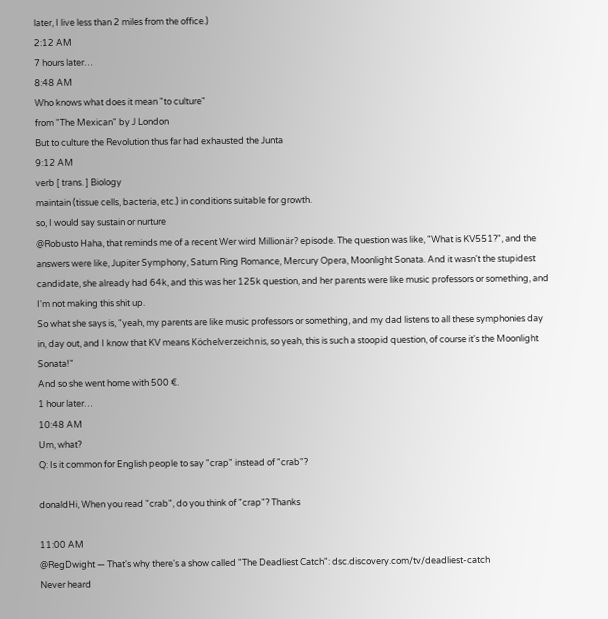later, I live less than 2 miles from the office.)
2:12 AM
7 hours later…
8:48 AM
Who knows what does it mean "to culture"
from "The Mexican" by J London
But to culture the Revolution thus far had exhausted the Junta
9:12 AM
verb [ trans. ] Biology
maintain (tissue cells, bacteria, etc.) in conditions suitable for growth.
so, I would say sustain or nurture
@Robusto Haha, that reminds me of a recent Wer wird Millionär? episode. The question was like, "What is KV551?", and the answers were like, Jupiter Symphony, Saturn Ring Romance, Mercury Opera, Moonlight Sonata. And it wasn't the stupidest candidate, she already had 64k, and this was her 125k question, and her parents were like music professors or something, and I'm not making this shit up.
So what she says is, "yeah, my parents are like music professors or something, and my dad listens to all these symphonies day in, day out, and I know that KV means Köchelverzeichnis, so yeah, this is such a stoopid question, of course it's the Moonlight Sonata!"
And so she went home with 500 €.
1 hour later…
10:48 AM
Um, what?
Q: Is it common for English people to say "crap" instead of "crab"?

donaldHi, When you read "crab", do you think of "crap"? Thanks

11:00 AM
@RegDwight — That's why there's a show called "The Deadliest Catch": dsc.discovery.com/tv/deadliest-catch
Never heard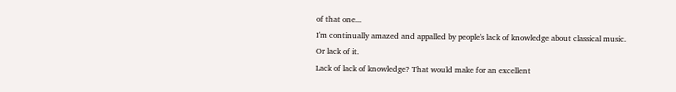of that one...
I'm continually amazed and appalled by people's lack of knowledge about classical music.
Or lack of it.
Lack of lack of knowledge? That would make for an excellent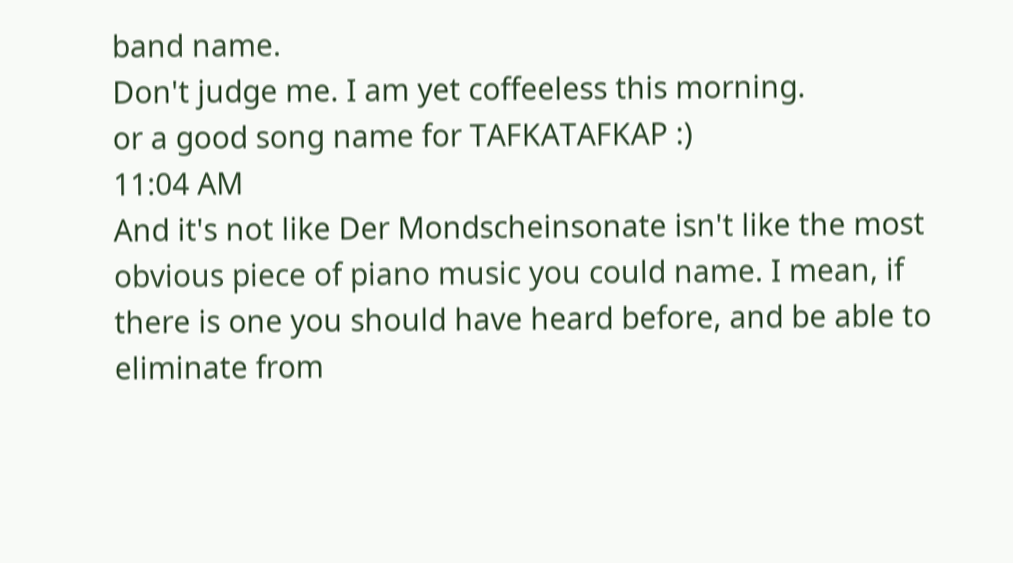band name.
Don't judge me. I am yet coffeeless this morning.
or a good song name for TAFKATAFKAP :)
11:04 AM
And it's not like Der Mondscheinsonate isn't like the most obvious piece of piano music you could name. I mean, if there is one you should have heard before, and be able to eliminate from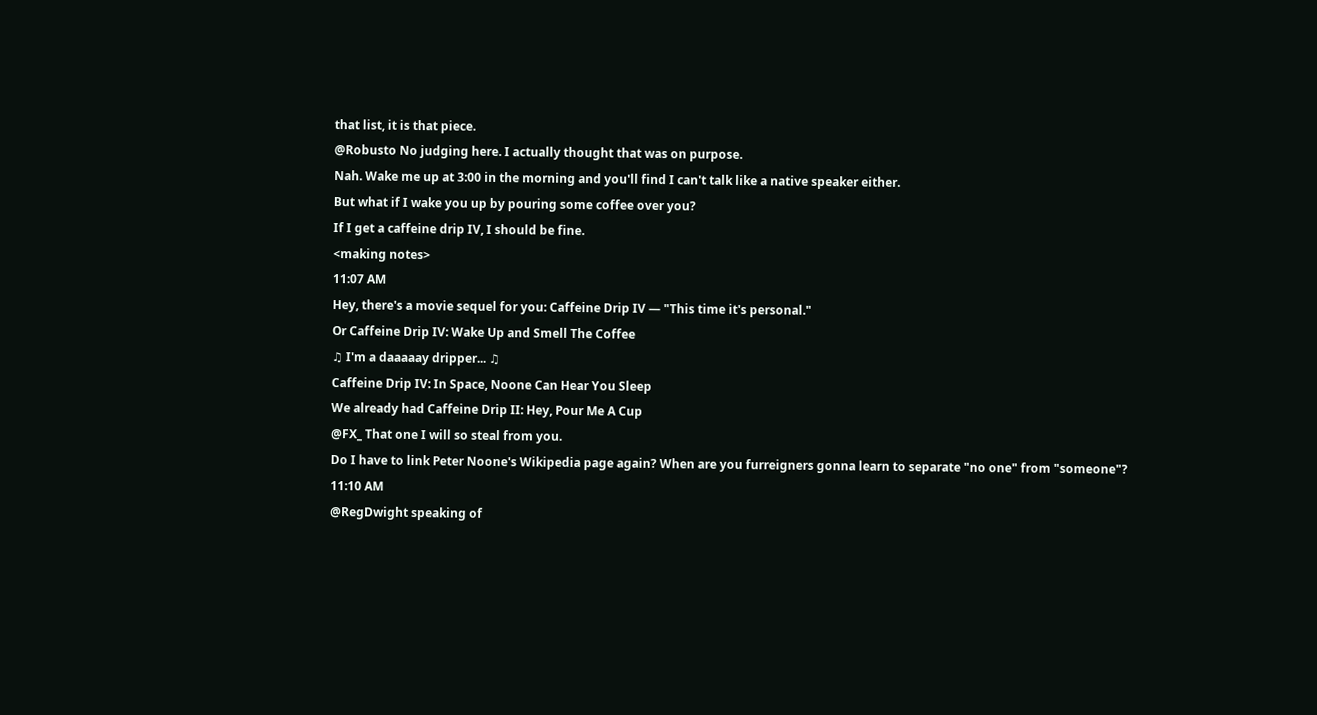that list, it is that piece.
@Robusto No judging here. I actually thought that was on purpose.
Nah. Wake me up at 3:00 in the morning and you'll find I can't talk like a native speaker either.
But what if I wake you up by pouring some coffee over you?
If I get a caffeine drip IV, I should be fine.
<making notes>
11:07 AM
Hey, there's a movie sequel for you: Caffeine Drip IV — "This time it's personal."
Or Caffeine Drip IV: Wake Up and Smell The Coffee
♫ I'm a daaaaay dripper... ♫
Caffeine Drip IV: In Space, Noone Can Hear You Sleep
We already had Caffeine Drip II: Hey, Pour Me A Cup
@FX_ That one I will so steal from you.
Do I have to link Peter Noone's Wikipedia page again? When are you furreigners gonna learn to separate "no one" from "someone"?
11:10 AM
@RegDwight speaking of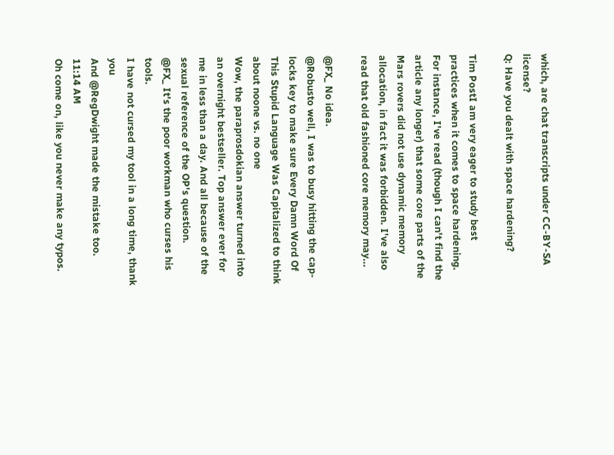which, are chat transcripts under CC-BY-SA license?
Q: Have you dealt with space hardening?

Tim PostI am very eager to study best practices when it comes to space hardening. For instance, I've read (though I can't find the article any longer) that some core parts of the Mars rovers did not use dynamic memory allocation, in fact it was forbidden. I've also read that old fashioned core memory may...

@FX_ No idea.
@Robusto well, I was to busy hitting the cap-locks key to make sure Every Damn Word Of This Stupid Language Was Capitalized to think about noone vs. no one
Wow, the paraprosdokian answer turned into an overnight bestseller. Top answer ever for me in less than a day. And all because of the sexual reference of the OP's question.
@FX_ It's the poor workman who curses his tools.
I have not cursed my tool in a long time, thank you
And @RegDwight made the mistake too.
11:14 AM
Oh come on, like you never make any typos.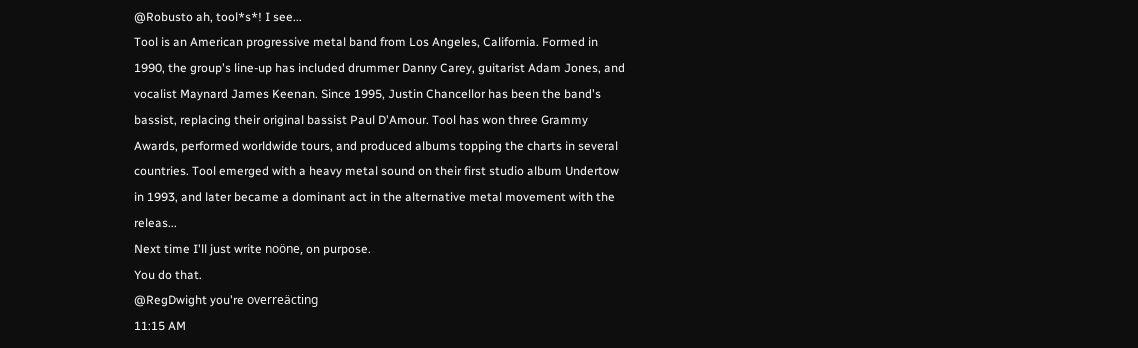@Robusto ah, tool*s*! I see...
Tool is an American progressive metal band from Los Angeles, California. Formed in 1990, the group's line-up has included drummer Danny Carey, guitarist Adam Jones, and vocalist Maynard James Keenan. Since 1995, Justin Chancellor has been the band's bassist, replacing their original bassist Paul D'Amour. Tool has won three Grammy Awards, performed worldwide tours, and produced albums topping the charts in several countries. Tool emerged with a heavy metal sound on their first studio album Undertow in 1993, and later became a dominant act in the alternative metal movement with the releas...
Next time I'll just write noöne, on purpose.
You do that.
@RegDwight you're overreäcting
11:15 AM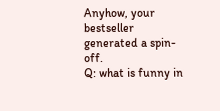Anyhow, your bestseller generated a spin-off.
Q: what is funny in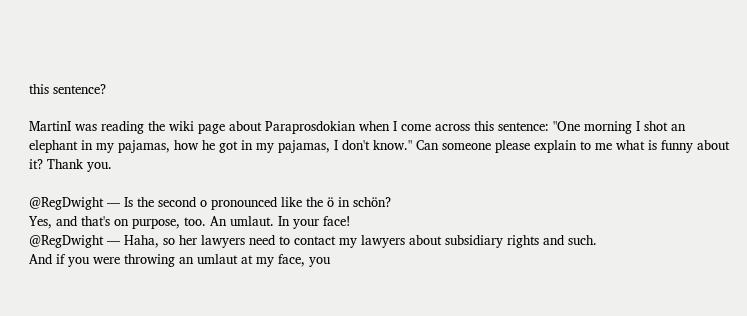this sentence?

MartinI was reading the wiki page about Paraprosdokian when I come across this sentence: "One morning I shot an elephant in my pajamas, how he got in my pajamas, I don't know." Can someone please explain to me what is funny about it? Thank you.

@RegDwight — Is the second o pronounced like the ö in schön?
Yes, and that's on purpose, too. An umlaut. In your face!
@RegDwight — Haha, so her lawyers need to contact my lawyers about subsidiary rights and such.
And if you were throwing an umlaut at my face, you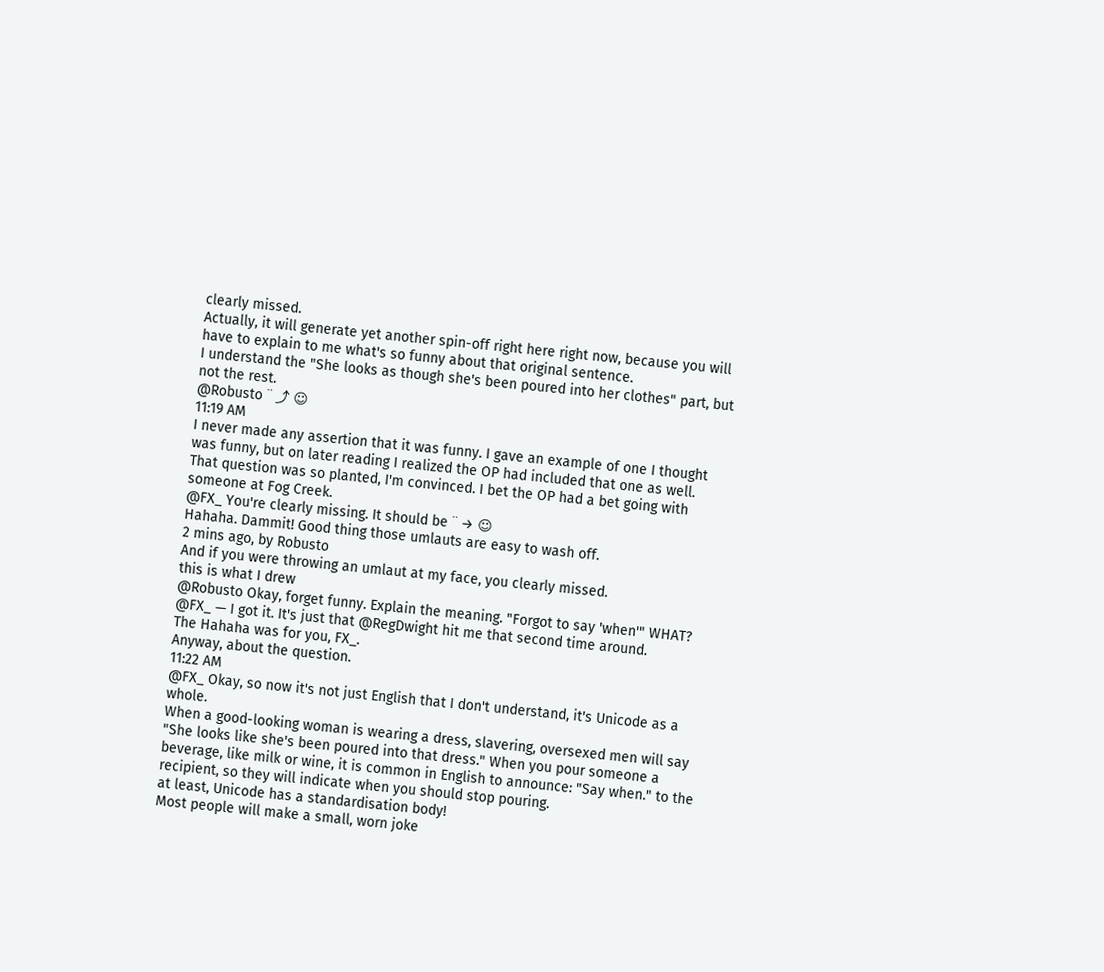clearly missed.
Actually, it will generate yet another spin-off right here right now, because you will have to explain to me what's so funny about that original sentence.
I understand the "She looks as though she's been poured into her clothes" part, but not the rest.
@Robusto ¨ ⤴ ☺
11:19 AM
I never made any assertion that it was funny. I gave an example of one I thought was funny, but on later reading I realized the OP had included that one as well. That question was so planted, I'm convinced. I bet the OP had a bet going with someone at Fog Creek.
@FX_ You're clearly missing. It should be ¨ → ☺
Hahaha. Dammit! Good thing those umlauts are easy to wash off.
2 mins ago, by Robusto
And if you were throwing an umlaut at my face, you clearly missed.
this is what I drew
@Robusto Okay, forget funny. Explain the meaning. "Forgot to say 'when'" WHAT?
@FX_ — I got it. It's just that @RegDwight hit me that second time around.
The Hahaha was for you, FX_.
Anyway, about the question.
11:22 AM
@FX_ Okay, so now it's not just English that I don't understand, it's Unicode as a whole.
When a good-looking woman is wearing a dress, slavering, oversexed men will say "She looks like she's been poured into that dress." When you pour someone a beverage, like milk or wine, it is common in English to announce: "Say when." to the recipient, so they will indicate when you should stop pouring.
at least, Unicode has a standardisation body!
Most people will make a small, worn joke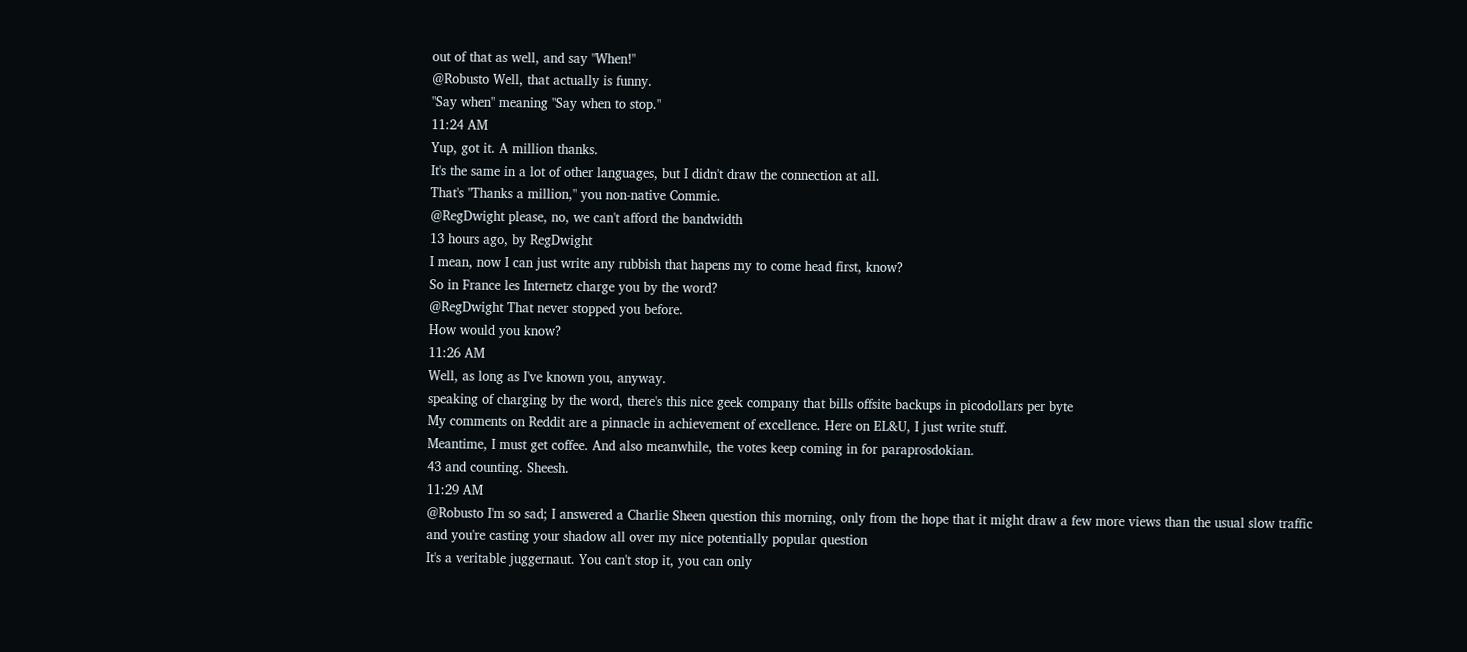out of that as well, and say "When!"
@Robusto Well, that actually is funny.
"Say when" meaning "Say when to stop."
11:24 AM
Yup, got it. A million thanks.
It's the same in a lot of other languages, but I didn't draw the connection at all.
That's "Thanks a million," you non-native Commie.
@RegDwight please, no, we can't afford the bandwidth
13 hours ago, by RegDwight
I mean, now I can just write any rubbish that hapens my to come head first, know?
So in France les Internetz charge you by the word?
@RegDwight That never stopped you before.
How would you know?
11:26 AM
Well, as long as I've known you, anyway.
speaking of charging by the word, there's this nice geek company that bills offsite backups in picodollars per byte
My comments on Reddit are a pinnacle in achievement of excellence. Here on EL&U, I just write stuff.
Meantime, I must get coffee. And also meanwhile, the votes keep coming in for paraprosdokian.
43 and counting. Sheesh.
11:29 AM
@Robusto I'm so sad; I answered a Charlie Sheen question this morning, only from the hope that it might draw a few more views than the usual slow traffic
and you're casting your shadow all over my nice potentially popular question
It's a veritable juggernaut. You can't stop it, you can only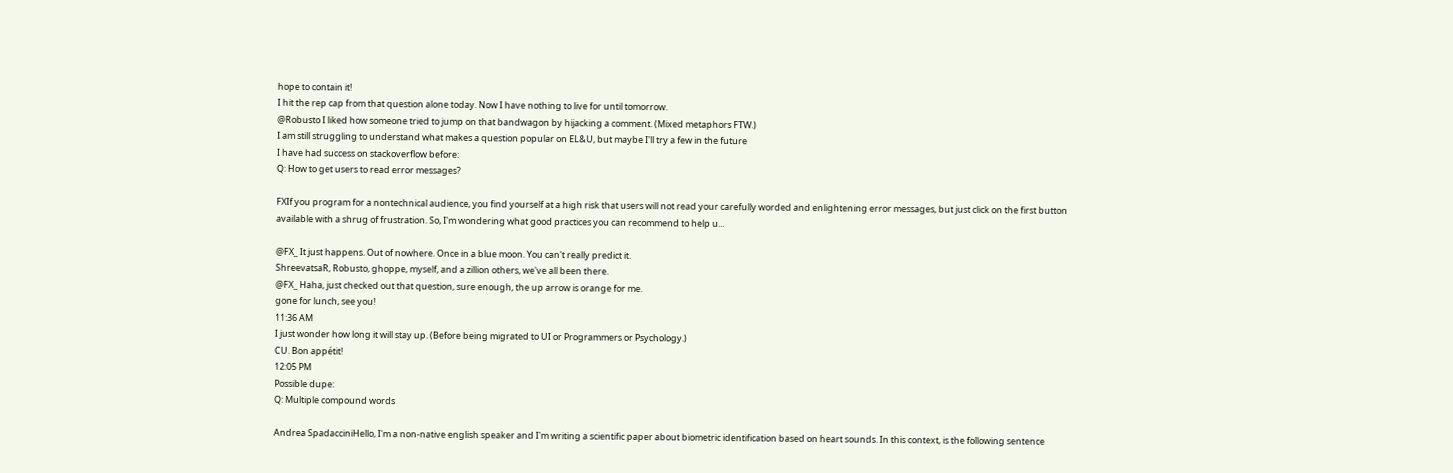hope to contain it!
I hit the rep cap from that question alone today. Now I have nothing to live for until tomorrow.
@Robusto I liked how someone tried to jump on that bandwagon by hijacking a comment. (Mixed metaphors FTW.)
I am still struggling to understand what makes a question popular on EL&U, but maybe I'll try a few in the future
I have had success on stackoverflow before:
Q: How to get users to read error messages?

FXIf you program for a nontechnical audience, you find yourself at a high risk that users will not read your carefully worded and enlightening error messages, but just click on the first button available with a shrug of frustration. So, I'm wondering what good practices you can recommend to help u...

@FX_ It just happens. Out of nowhere. Once in a blue moon. You can't really predict it.
ShreevatsaR, Robusto, ghoppe, myself, and a zillion others, we've all been there.
@FX_ Haha, just checked out that question, sure enough, the up arrow is orange for me.
gone for lunch, see you!
11:36 AM
I just wonder how long it will stay up. (Before being migrated to UI or Programmers or Psychology.)
CU. Bon appétit!
12:05 PM
Possible dupe:
Q: Multiple compound words

Andrea SpadacciniHello, I'm a non-native english speaker and I'm writing a scientific paper about biometric identification based on heart sounds. In this context, is the following sentence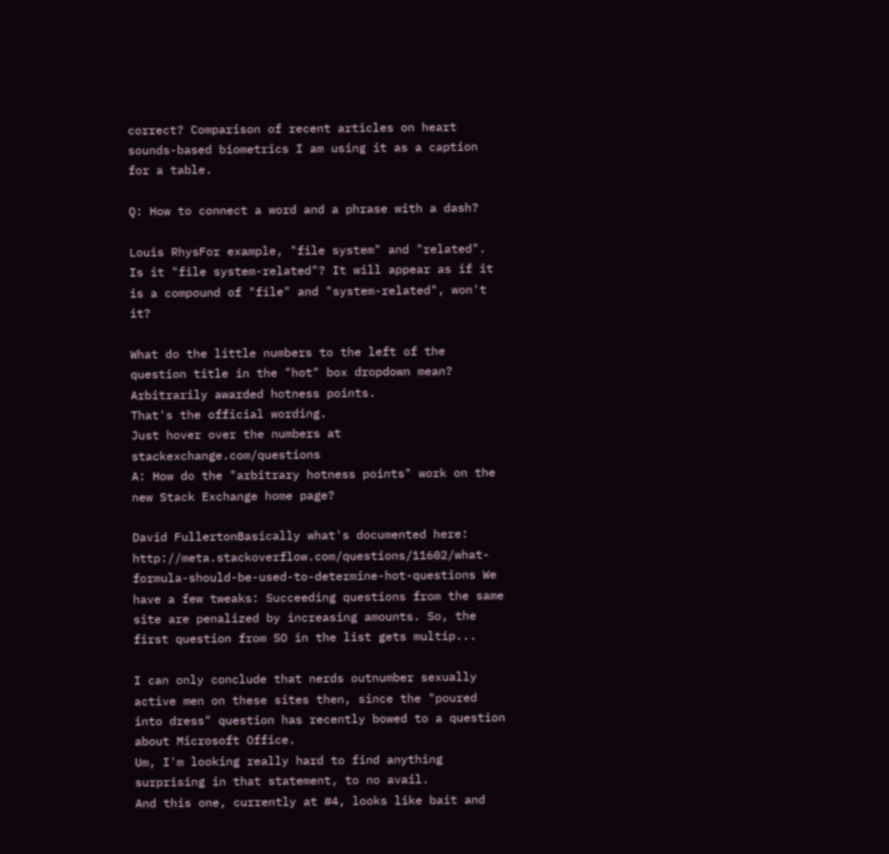correct? Comparison of recent articles on heart sounds-based biometrics I am using it as a caption for a table.

Q: How to connect a word and a phrase with a dash?

Louis RhysFor example, "file system" and "related". Is it "file system-related"? It will appear as if it is a compound of "file" and "system-related", won't it?

What do the little numbers to the left of the question title in the "hot" box dropdown mean?
Arbitrarily awarded hotness points.
That's the official wording.
Just hover over the numbers at stackexchange.com/questions
A: How do the "arbitrary hotness points" work on the new Stack Exchange home page?

David FullertonBasically what's documented here: http://meta.stackoverflow.com/questions/11602/what-formula-should-be-used-to-determine-hot-questions We have a few tweaks: Succeeding questions from the same site are penalized by increasing amounts. So, the first question from SO in the list gets multip...

I can only conclude that nerds outnumber sexually active men on these sites then, since the "poured into dress" question has recently bowed to a question about Microsoft Office.
Um, I'm looking really hard to find anything surprising in that statement, to no avail.
And this one, currently at #4, looks like bait and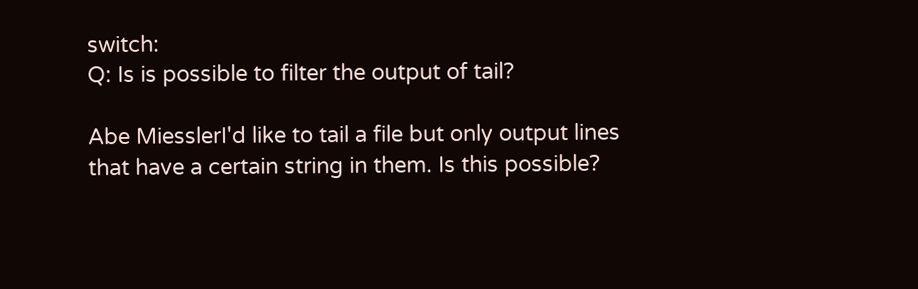switch:
Q: Is is possible to filter the output of tail?

Abe MiesslerI'd like to tail a file but only output lines that have a certain string in them. Is this possible?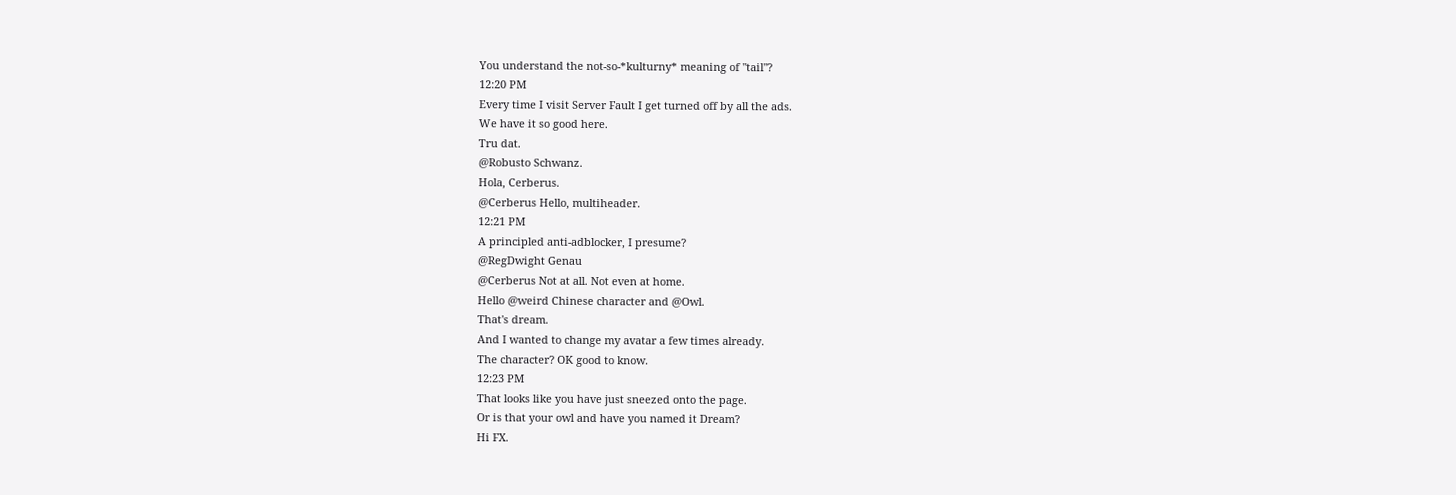You understand the not-so-*kulturny* meaning of "tail"?
12:20 PM
Every time I visit Server Fault I get turned off by all the ads.
We have it so good here.
Tru dat.
@Robusto Schwanz.
Hola, Cerberus.
@Cerberus Hello, multiheader.
12:21 PM
A principled anti-adblocker, I presume?
@RegDwight Genau
@Cerberus Not at all. Not even at home.
Hello @weird Chinese character and @Owl.
That's dream.
And I wanted to change my avatar a few times already.
The character? OK good to know.
12:23 PM
That looks like you have just sneezed onto the page.
Or is that your owl and have you named it Dream?
Hi FX.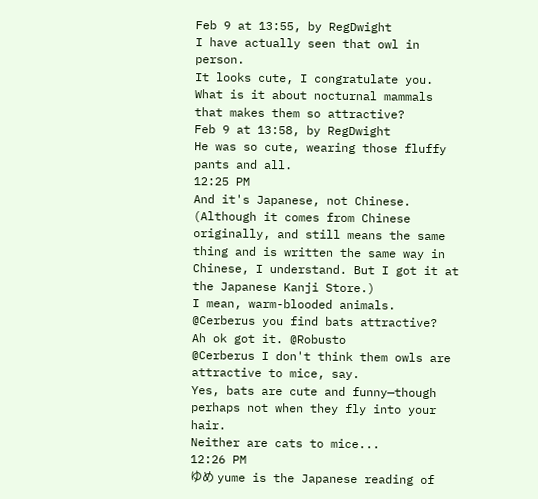Feb 9 at 13:55, by RegDwight
I have actually seen that owl in person.
It looks cute, I congratulate you.
What is it about nocturnal mammals that makes them so attractive?
Feb 9 at 13:58, by RegDwight
He was so cute, wearing those fluffy pants and all.
12:25 PM
And it's Japanese, not Chinese. (Although it comes from Chinese originally, and still means the same thing and is written the same way in Chinese, I understand. But I got it at the Japanese Kanji Store.)
I mean, warm-blooded animals.
@Cerberus you find bats attractive?
Ah ok got it. @Robusto
@Cerberus I don't think them owls are attractive to mice, say.
Yes, bats are cute and funny—though perhaps not when they fly into your hair.
Neither are cats to mice...
12:26 PM
ゆめ yume is the Japanese reading of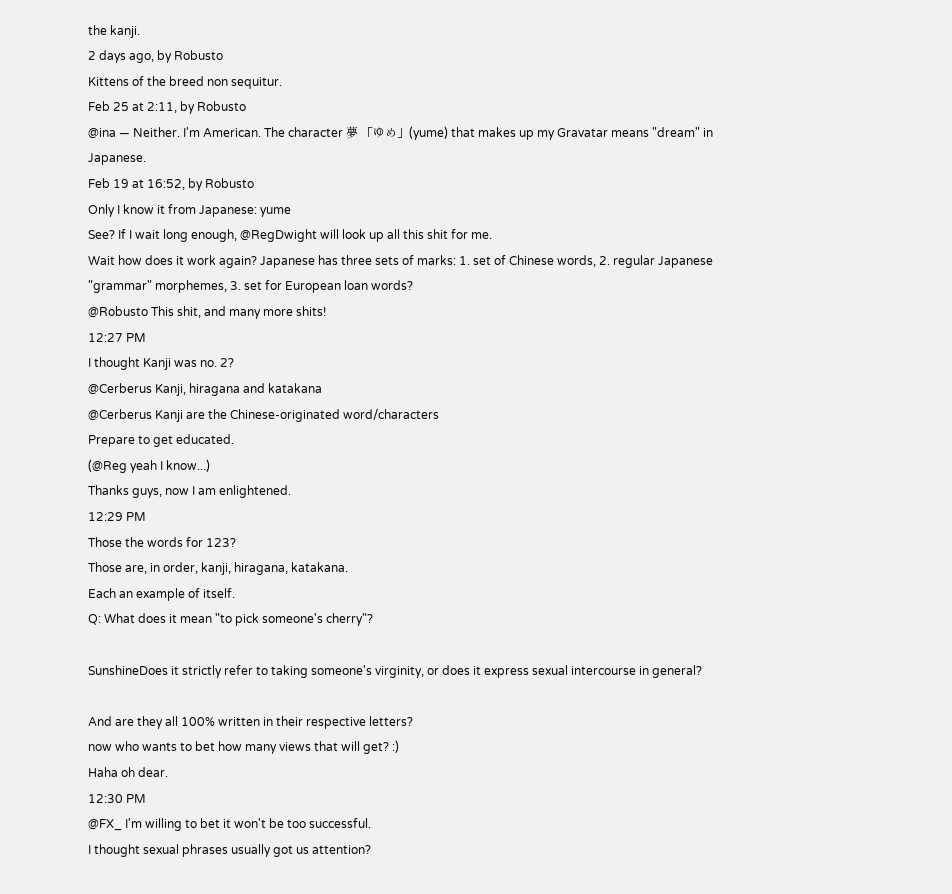the kanji.
2 days ago, by Robusto
Kittens of the breed non sequitur.
Feb 25 at 2:11, by Robusto
@ina — Neither. I'm American. The character 夢 「ゆめ」(yume) that makes up my Gravatar means "dream" in Japanese.
Feb 19 at 16:52, by Robusto
Only I know it from Japanese: yume
See? If I wait long enough, @RegDwight will look up all this shit for me.
Wait how does it work again? Japanese has three sets of marks: 1. set of Chinese words, 2. regular Japanese "grammar" morphemes, 3. set for European loan words?
@Robusto This shit, and many more shits!
12:27 PM
I thought Kanji was no. 2?
@Cerberus Kanji, hiragana and katakana
@Cerberus Kanji are the Chinese-originated word/characters
Prepare to get educated.
(@Reg yeah I know...)
Thanks guys, now I am enlightened.
12:29 PM
Those the words for 123?
Those are, in order, kanji, hiragana, katakana.
Each an example of itself.
Q: What does it mean "to pick someone's cherry"?

SunshineDoes it strictly refer to taking someone's virginity, or does it express sexual intercourse in general?

And are they all 100% written in their respective letters?
now who wants to bet how many views that will get? :)
Haha oh dear.
12:30 PM
@FX_ I'm willing to bet it won't be too successful.
I thought sexual phrases usually got us attention?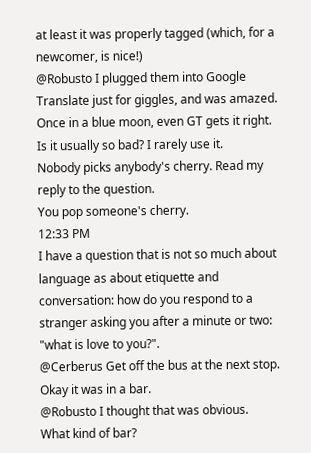at least it was properly tagged (which, for a newcomer, is nice!)
@Robusto I plugged them into Google Translate just for giggles, and was amazed.
Once in a blue moon, even GT gets it right.
Is it usually so bad? I rarely use it.
Nobody picks anybody's cherry. Read my reply to the question.
You pop someone's cherry.
12:33 PM
I have a question that is not so much about language as about etiquette and conversation: how do you respond to a stranger asking you after a minute or two: "what is love to you?".
@Cerberus Get off the bus at the next stop.
Okay it was in a bar.
@Robusto I thought that was obvious.
What kind of bar?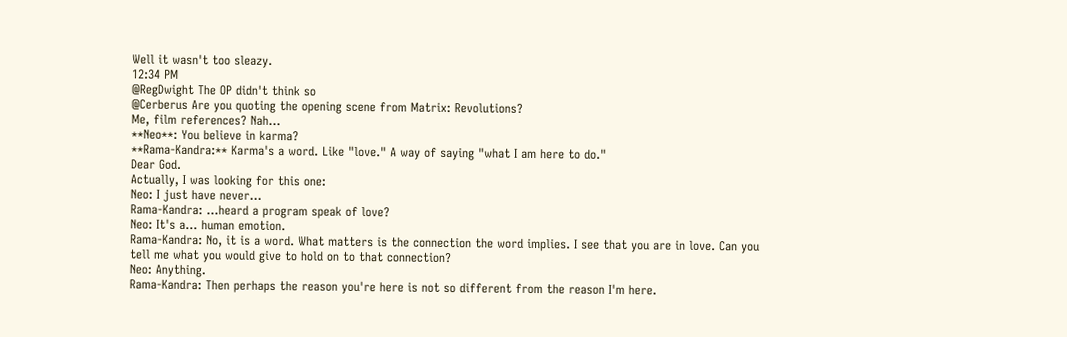Well it wasn't too sleazy.
12:34 PM
@RegDwight The OP didn't think so
@Cerberus Are you quoting the opening scene from Matrix: Revolutions?
Me, film references? Nah...
**Neo**: You believe in karma?
**Rama-Kandra:** Karma's a word. Like "love." A way of saying "what I am here to do."
Dear God.
Actually, I was looking for this one:
Neo: I just have never...
Rama-Kandra: ...heard a program speak of love?
Neo: It's a... human emotion.
Rama-Kandra: No, it is a word. What matters is the connection the word implies. I see that you are in love. Can you tell me what you would give to hold on to that connection?
Neo: Anything.
Rama-Kandra: Then perhaps the reason you're here is not so different from the reason I'm here.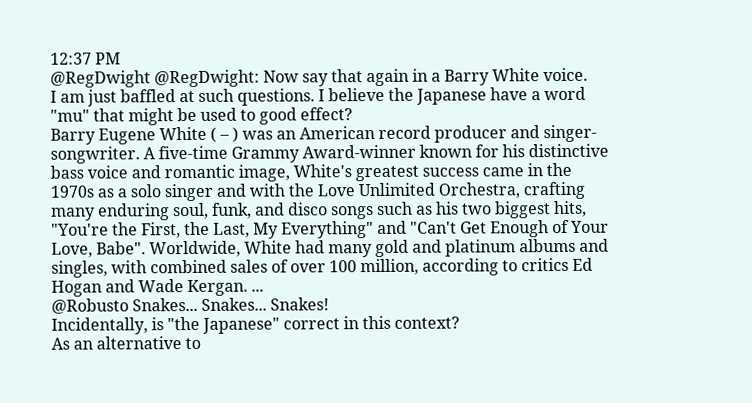12:37 PM
@RegDwight @RegDwight: Now say that again in a Barry White voice.
I am just baffled at such questions. I believe the Japanese have a word "mu" that might be used to good effect?
Barry Eugene White ( – ) was an American record producer and singer-songwriter. A five-time Grammy Award-winner known for his distinctive bass voice and romantic image, White's greatest success came in the 1970s as a solo singer and with the Love Unlimited Orchestra, crafting many enduring soul, funk, and disco songs such as his two biggest hits, "You're the First, the Last, My Everything" and "Can't Get Enough of Your Love, Babe". Worldwide, White had many gold and platinum albums and singles, with combined sales of over 100 million, according to critics Ed Hogan and Wade Kergan. ...
@Robusto Snakes... Snakes... Snakes!
Incidentally, is "the Japanese" correct in this context?
As an alternative to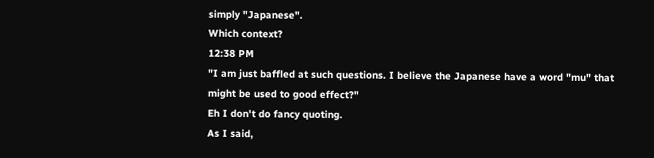simply "Japanese".
Which context?
12:38 PM
"I am just baffled at such questions. I believe the Japanese have a word "mu" that might be used to good effect?"
Eh I don't do fancy quoting.
As I said,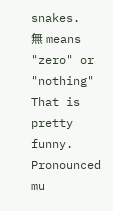snakes.
無 means "zero" or "nothing"
That is pretty funny.
Pronounced mu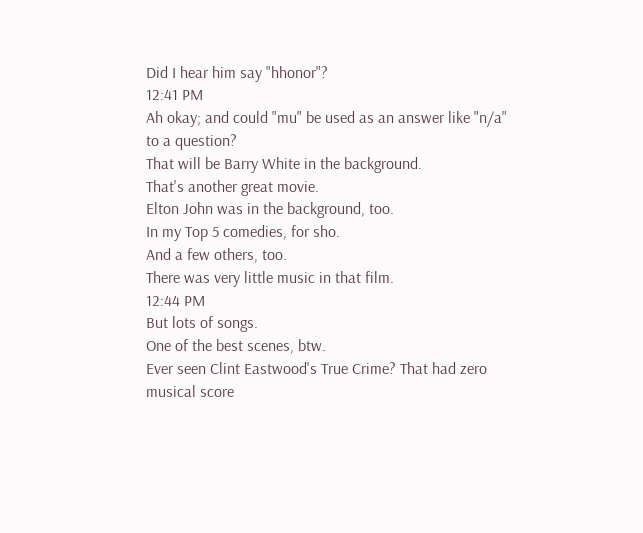Did I hear him say "hhonor"?
12:41 PM
Ah okay; and could "mu" be used as an answer like "n/a" to a question?
That will be Barry White in the background.
That's another great movie.
Elton John was in the background, too.
In my Top 5 comedies, for sho.
And a few others, too.
There was very little music in that film.
12:44 PM
But lots of songs.
One of the best scenes, btw.
Ever seen Clint Eastwood's True Crime? That had zero musical score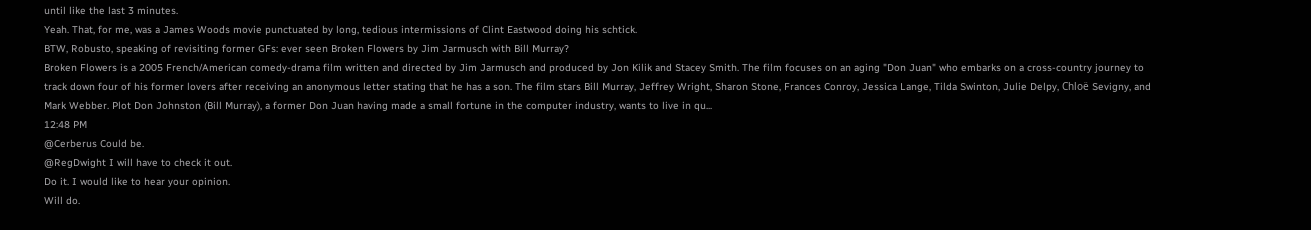until like the last 3 minutes.
Yeah. That, for me, was a James Woods movie punctuated by long, tedious intermissions of Clint Eastwood doing his schtick.
BTW, Robusto, speaking of revisiting former GFs: ever seen Broken Flowers by Jim Jarmusch with Bill Murray?
Broken Flowers is a 2005 French/American comedy-drama film written and directed by Jim Jarmusch and produced by Jon Kilik and Stacey Smith. The film focuses on an aging "Don Juan" who embarks on a cross-country journey to track down four of his former lovers after receiving an anonymous letter stating that he has a son. The film stars Bill Murray, Jeffrey Wright, Sharon Stone, Frances Conroy, Jessica Lange, Tilda Swinton, Julie Delpy, Chloë Sevigny, and Mark Webber. Plot Don Johnston (Bill Murray), a former Don Juan having made a small fortune in the computer industry, wants to live in qu...
12:48 PM
@Cerberus Could be.
@RegDwight I will have to check it out.
Do it. I would like to hear your opinion.
Will do.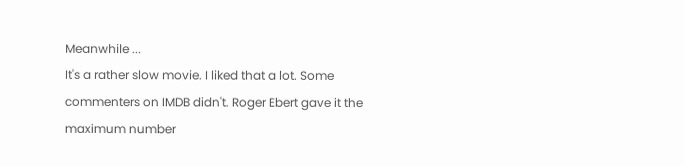Meanwhile ...
It's a rather slow movie. I liked that a lot. Some commenters on IMDB didn't. Roger Ebert gave it the maximum number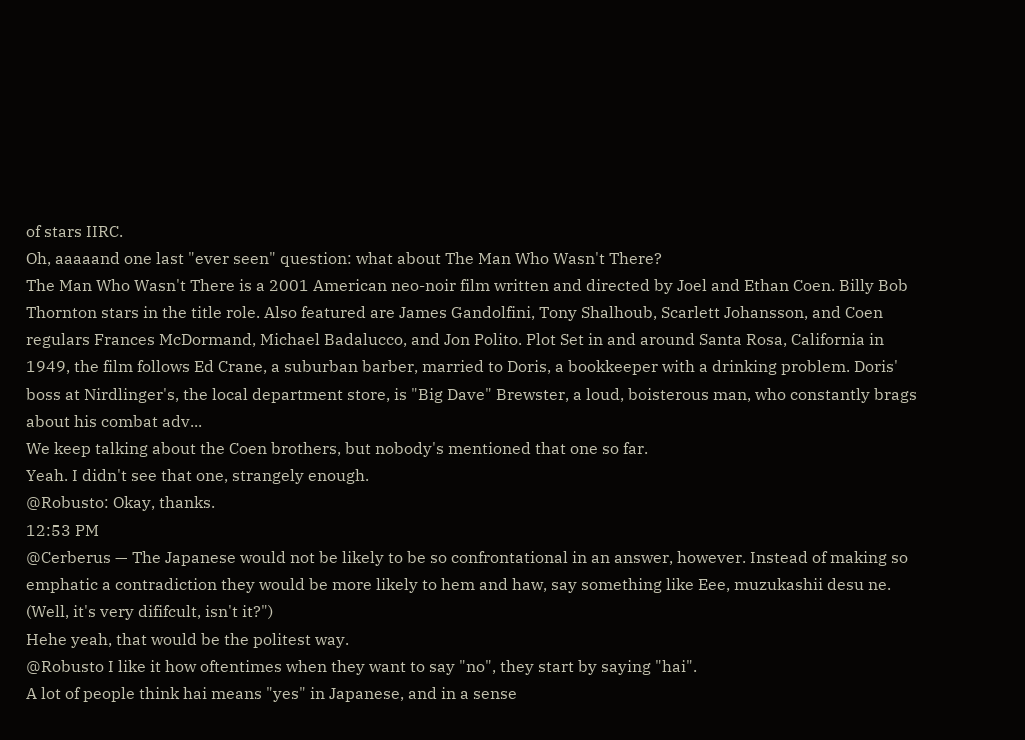of stars IIRC.
Oh, aaaaand one last "ever seen" question: what about The Man Who Wasn't There?
The Man Who Wasn't There is a 2001 American neo-noir film written and directed by Joel and Ethan Coen. Billy Bob Thornton stars in the title role. Also featured are James Gandolfini, Tony Shalhoub, Scarlett Johansson, and Coen regulars Frances McDormand, Michael Badalucco, and Jon Polito. Plot Set in and around Santa Rosa, California in 1949, the film follows Ed Crane, a suburban barber, married to Doris, a bookkeeper with a drinking problem. Doris' boss at Nirdlinger's, the local department store, is "Big Dave" Brewster, a loud, boisterous man, who constantly brags about his combat adv...
We keep talking about the Coen brothers, but nobody's mentioned that one so far.
Yeah. I didn't see that one, strangely enough.
@Robusto: Okay, thanks.
12:53 PM
@Cerberus — The Japanese would not be likely to be so confrontational in an answer, however. Instead of making so emphatic a contradiction they would be more likely to hem and haw, say something like Eee, muzukashii desu ne. (Well, it's very dififcult, isn't it?")
Hehe yeah, that would be the politest way.
@Robusto I like it how oftentimes when they want to say "no", they start by saying "hai".
A lot of people think hai means "yes" in Japanese, and in a sense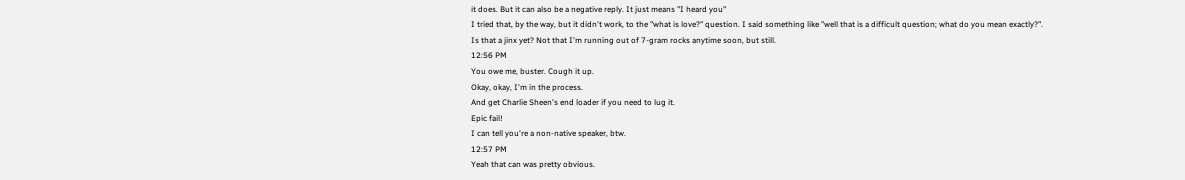it does. But it can also be a negative reply. It just means "I heard you"
I tried that, by the way, but it didn't work, to the "what is love?" question. I said something like "well that is a difficult question; what do you mean exactly?".
Is that a jinx yet? Not that I'm running out of 7-gram rocks anytime soon, but still.
12:56 PM
You owe me, buster. Cough it up.
Okay, okay, I'm in the process.
And get Charlie Sheen's end loader if you need to lug it.
Epic fail!
I can tell you're a non-native speaker, btw.
12:57 PM
Yeah that can was pretty obvious.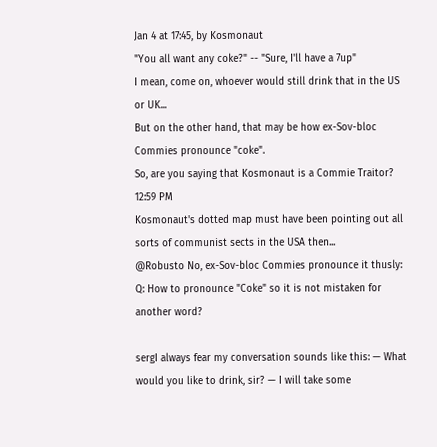Jan 4 at 17:45, by Kosmonaut
"You all want any coke?" -- "Sure, I'll have a 7up"
I mean, come on, whoever would still drink that in the US or UK...
But on the other hand, that may be how ex-Sov-bloc Commies pronounce "coke".
So, are you saying that Kosmonaut is a Commie Traitor?
12:59 PM
Kosmonaut's dotted map must have been pointing out all sorts of communist sects in the USA then...
@Robusto No, ex-Sov-bloc Commies pronounce it thusly:
Q: How to pronounce "Coke" so it is not mistaken for another word?

sergI always fear my conversation sounds like this: — What would you like to drink, sir? — I will take some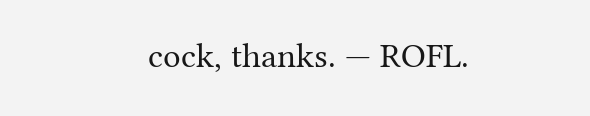cock, thanks. — ROFL.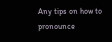Any tips on how to pronounce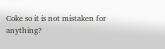Coke so it is not mistaken for anything?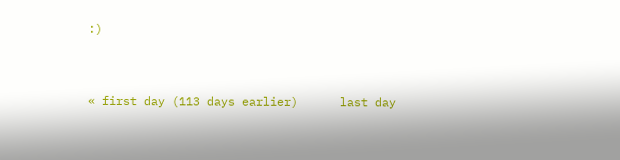:)


« first day (113 days earlier)      last day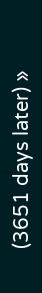(3651 days later) »